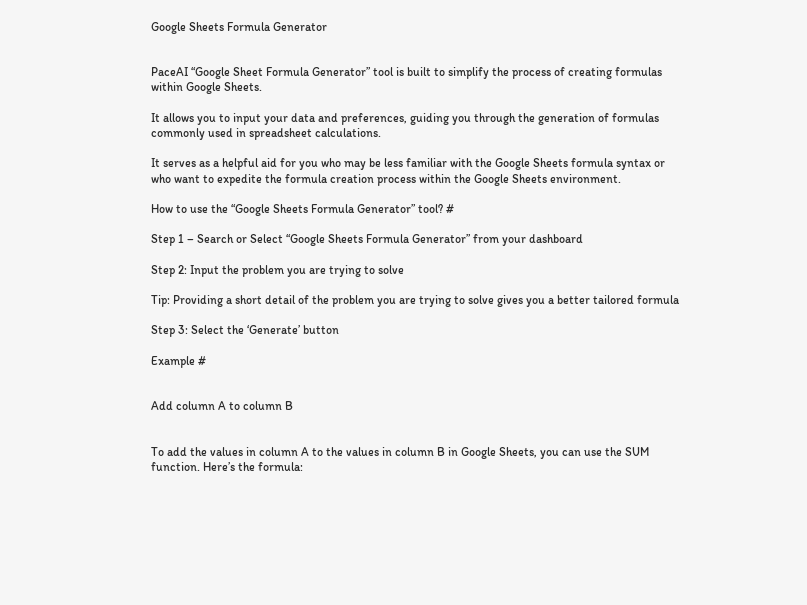Google Sheets Formula Generator


PaceAI “Google Sheet Formula Generator” tool is built to simplify the process of creating formulas within Google Sheets.

It allows you to input your data and preferences, guiding you through the generation of formulas commonly used in spreadsheet calculations.

It serves as a helpful aid for you who may be less familiar with the Google Sheets formula syntax or who want to expedite the formula creation process within the Google Sheets environment.

How to use the “Google Sheets Formula Generator” tool? #

Step 1 – Search or Select “Google Sheets Formula Generator” from your dashboard

Step 2: Input the problem you are trying to solve

Tip: Providing a short detail of the problem you are trying to solve gives you a better tailored formula

Step 3: Select the ‘Generate’ button

Example #


Add column A to column B


To add the values in column A to the values in column B in Google Sheets, you can use the SUM function. Here’s the formula: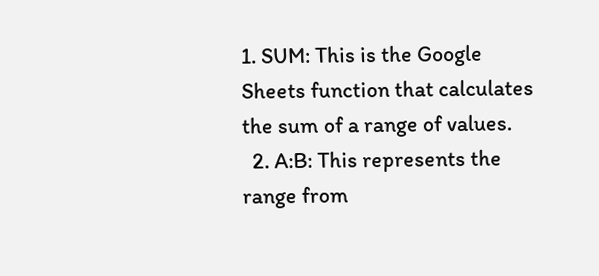1. SUM: This is the Google Sheets function that calculates the sum of a range of values.
  2. A:B: This represents the range from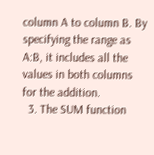column A to column B. By specifying the range as A:B, it includes all the values in both columns for the addition.
  3. The SUM function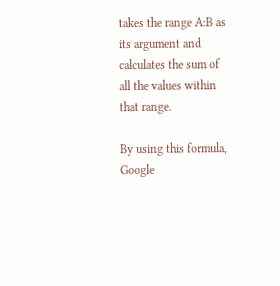takes the range A:B as its argument and calculates the sum of all the values within that range.

By using this formula, Google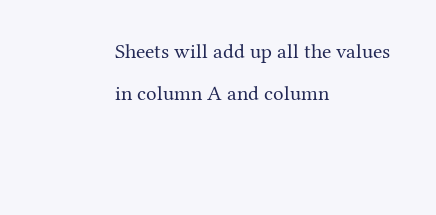Sheets will add up all the values in column A and column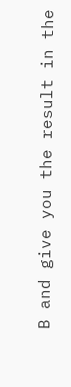B and give you the result in the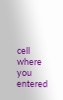cell where you entered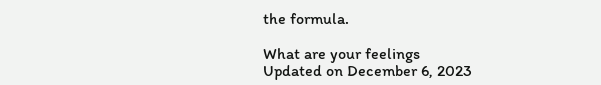the formula.

What are your feelings
Updated on December 6, 2023